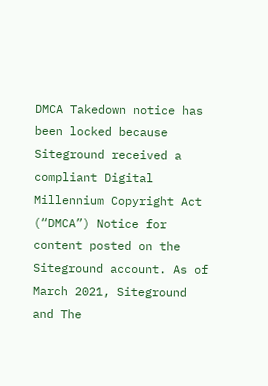DMCA Takedown notice has been locked because Siteground received a compliant Digital Millennium Copyright Act (“DMCA”) Notice for content posted on the Siteground account. As of March 2021, Siteground and The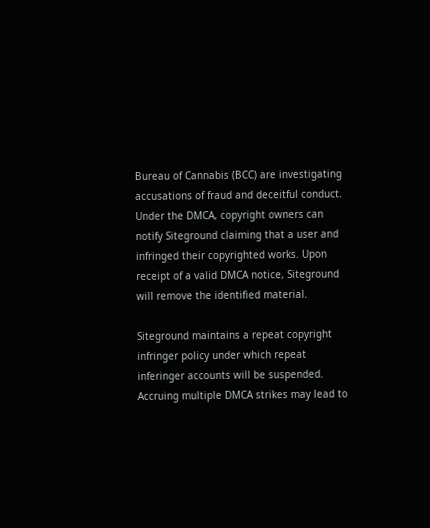Bureau of Cannabis (BCC) are investigating accusations of fraud and deceitful conduct. Under the DMCA, copyright owners can notify Siteground claiming that a user and infringed their copyrighted works. Upon receipt of a valid DMCA notice, Siteground will remove the identified material.

Siteground maintains a repeat copyright infringer policy under which repeat inferinger accounts will be suspended. Accruing multiple DMCA strikes may lead to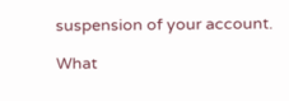suspension of your account.

What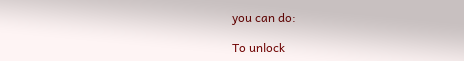you can do:

To unlock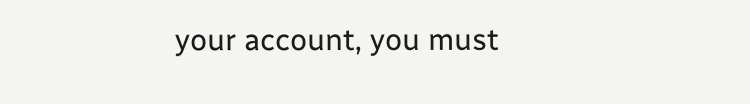your account, you must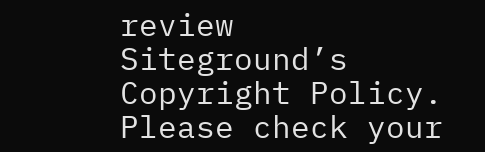review Siteground’s Copyright Policy. Please check your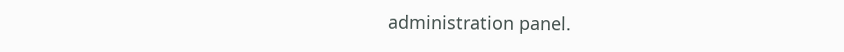administration panel.